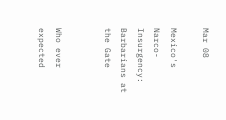Mar 08

Mexico's Narco-Insurgency: Barbarians at the Gate


Who ever expected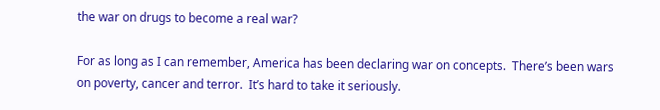the war on drugs to become a real war?

For as long as I can remember, America has been declaring war on concepts.  There’s been wars on poverty, cancer and terror.  It’s hard to take it seriously.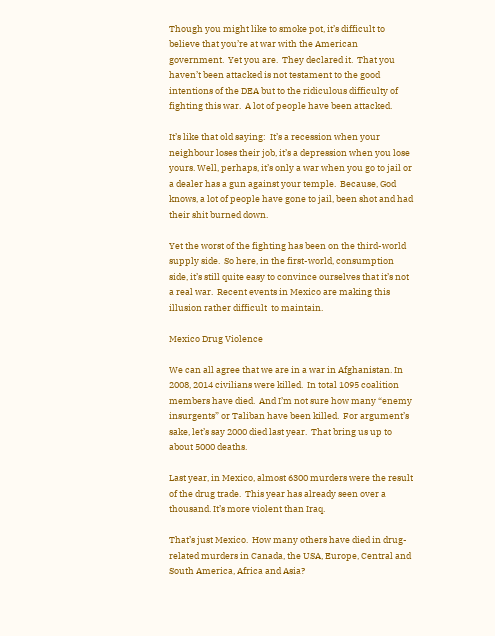Though you might like to smoke pot, it’s difficult to believe that you’re at war with the American government.  Yet you are.  They declared it.  That you haven’t been attacked is not testament to the good intentions of the DEA but to the ridiculous difficulty of fighting this war.  A lot of people have been attacked.

It’s like that old saying:  It’s a recession when your neighbour loses their job, it’s a depression when you lose yours. Well, perhaps, it’s only a war when you go to jail or a dealer has a gun against your temple.  Because, God knows, a lot of people have gone to jail, been shot and had their shit burned down.

Yet the worst of the fighting has been on the third-world supply side.  So here, in the first-world, consumption side, it’s still quite easy to convince ourselves that it’s not a real war.  Recent events in Mexico are making this illusion rather difficult  to maintain.

Mexico Drug Violence

We can all agree that we are in a war in Afghanistan. In 2008, 2014 civilians were killed.  In total 1095 coalition members have died.  And I’m not sure how many “enemy insurgents” or Taliban have been killed.  For argument’s sake, let’s say 2000 died last year.  That bring us up to about 5000 deaths.

Last year, in Mexico, almost 6300 murders were the result of the drug trade.  This year has already seen over a thousand. It’s more violent than Iraq.

That’s just Mexico.  How many others have died in drug-related murders in Canada, the USA, Europe, Central and South America, Africa and Asia?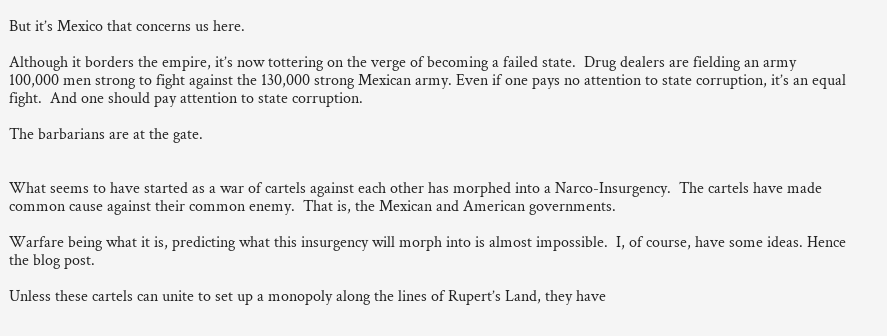But it’s Mexico that concerns us here.

Although it borders the empire, it’s now tottering on the verge of becoming a failed state.  Drug dealers are fielding an army 100,000 men strong to fight against the 130,000 strong Mexican army. Even if one pays no attention to state corruption, it’s an equal fight.  And one should pay attention to state corruption.

The barbarians are at the gate.


What seems to have started as a war of cartels against each other has morphed into a Narco-Insurgency.  The cartels have made common cause against their common enemy.  That is, the Mexican and American governments.

Warfare being what it is, predicting what this insurgency will morph into is almost impossible.  I, of course, have some ideas. Hence the blog post.

Unless these cartels can unite to set up a monopoly along the lines of Rupert’s Land, they have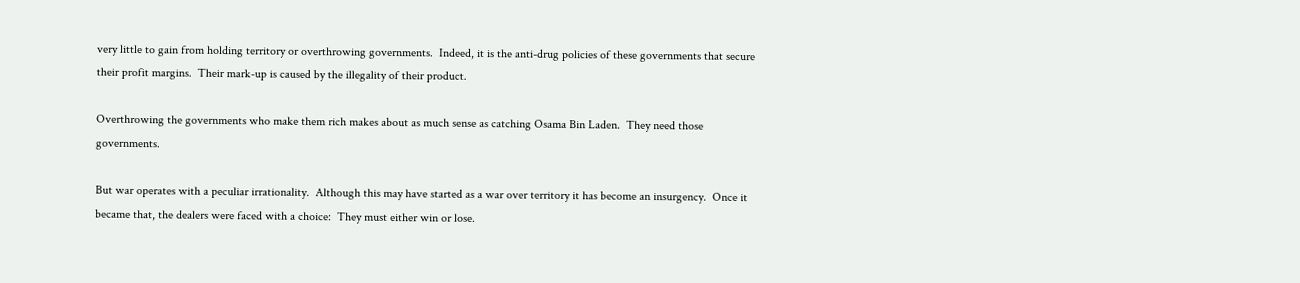very little to gain from holding territory or overthrowing governments.  Indeed, it is the anti-drug policies of these governments that secure their profit margins.  Their mark-up is caused by the illegality of their product.

Overthrowing the governments who make them rich makes about as much sense as catching Osama Bin Laden.  They need those governments.

But war operates with a peculiar irrationality.  Although this may have started as a war over territory it has become an insurgency.  Once it became that, the dealers were faced with a choice:  They must either win or lose.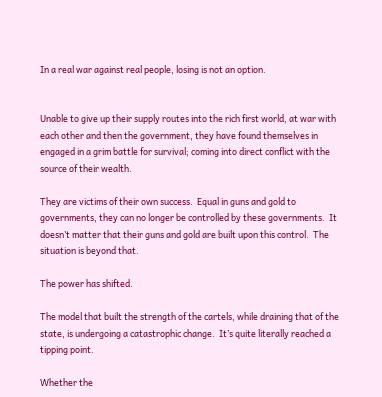In a real war against real people, losing is not an option.


Unable to give up their supply routes into the rich first world, at war with each other and then the government, they have found themselves in engaged in a grim battle for survival; coming into direct conflict with the source of their wealth.

They are victims of their own success.  Equal in guns and gold to governments, they can no longer be controlled by these governments.  It doesn’t matter that their guns and gold are built upon this control.  The situation is beyond that.

The power has shifted.

The model that built the strength of the cartels, while draining that of the state, is undergoing a catastrophic change.  It’s quite literally reached a tipping point.

Whether the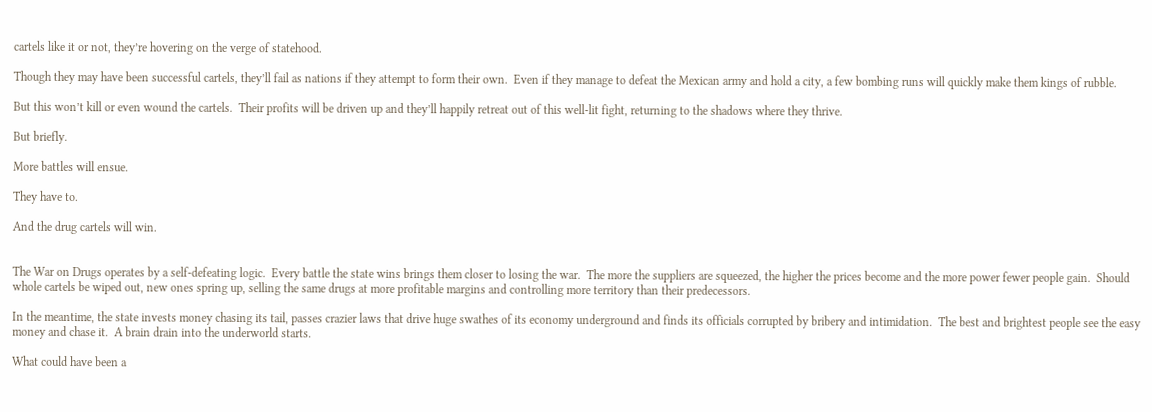cartels like it or not, they’re hovering on the verge of statehood.

Though they may have been successful cartels, they’ll fail as nations if they attempt to form their own.  Even if they manage to defeat the Mexican army and hold a city, a few bombing runs will quickly make them kings of rubble.

But this won’t kill or even wound the cartels.  Their profits will be driven up and they’ll happily retreat out of this well-lit fight, returning to the shadows where they thrive.

But briefly.

More battles will ensue.

They have to.

And the drug cartels will win.


The War on Drugs operates by a self-defeating logic.  Every battle the state wins brings them closer to losing the war.  The more the suppliers are squeezed, the higher the prices become and the more power fewer people gain.  Should whole cartels be wiped out, new ones spring up, selling the same drugs at more profitable margins and controlling more territory than their predecessors.

In the meantime, the state invests money chasing its tail, passes crazier laws that drive huge swathes of its economy underground and finds its officials corrupted by bribery and intimidation.  The best and brightest people see the easy money and chase it.  A brain drain into the underworld starts.

What could have been a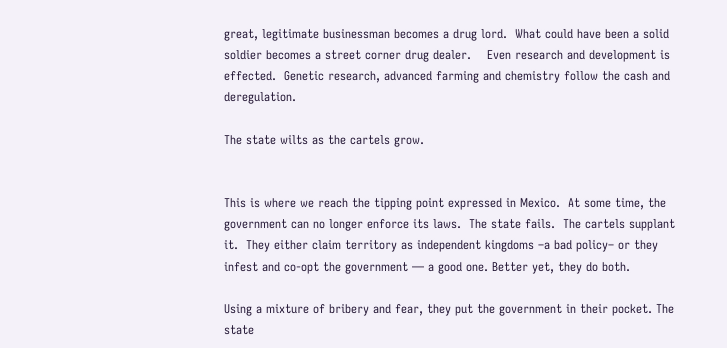great, legitimate businessman becomes a drug lord.  What could have been a solid soldier becomes a street corner drug dealer.    Even research and development is effected.  Genetic research, advanced farming and chemistry follow the cash and deregulation.

The state wilts as the cartels grow.


This is where we reach the tipping point expressed in Mexico.  At some time, the government can no longer enforce its laws.  The state fails.  The cartels supplant it.  They either claim territory as independent kingdoms –a bad policy– or they infest and co-opt the government — a good one. Better yet, they do both.

Using a mixture of bribery and fear, they put the government in their pocket. The state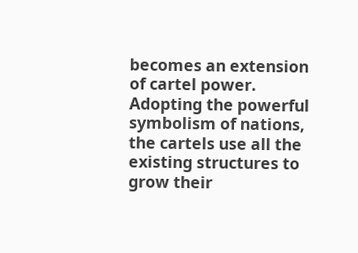becomes an extension of cartel power.  Adopting the powerful symbolism of nations, the cartels use all the existing structures to grow their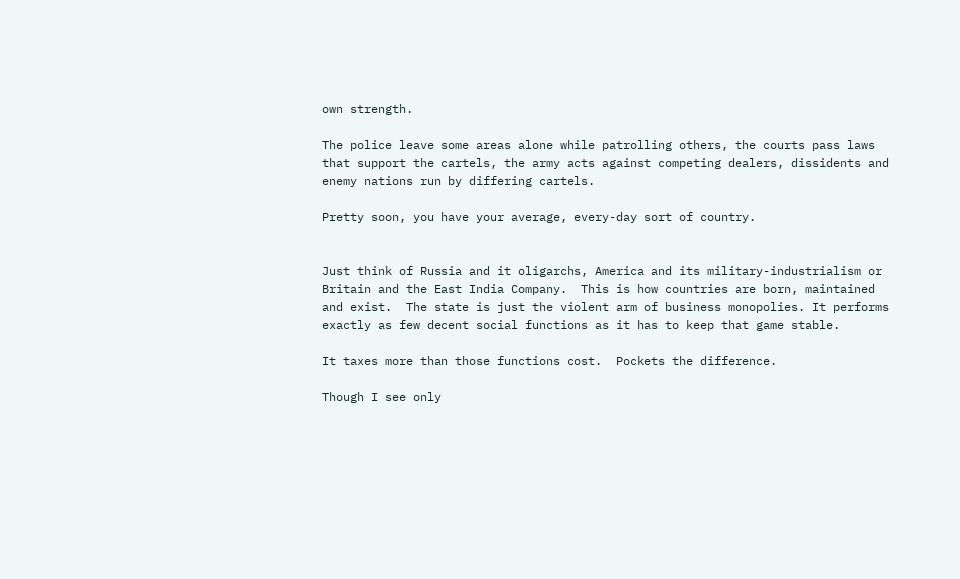own strength.

The police leave some areas alone while patrolling others, the courts pass laws that support the cartels, the army acts against competing dealers, dissidents and enemy nations run by differing cartels.

Pretty soon, you have your average, every-day sort of country.


Just think of Russia and it oligarchs, America and its military-industrialism or Britain and the East India Company.  This is how countries are born, maintained and exist.  The state is just the violent arm of business monopolies. It performs exactly as few decent social functions as it has to keep that game stable.

It taxes more than those functions cost.  Pockets the difference.

Though I see only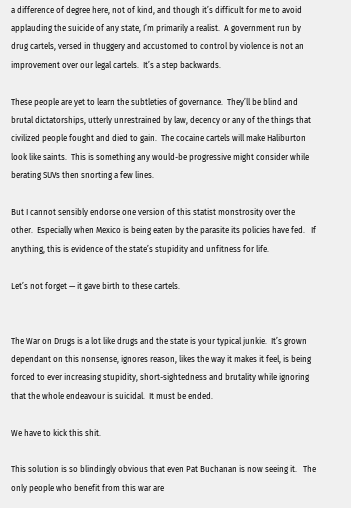a difference of degree here, not of kind, and though it’s difficult for me to avoid applauding the suicide of any state, I’m primarily a realist.  A government run by drug cartels, versed in thuggery and accustomed to control by violence is not an improvement over our legal cartels.  It’s a step backwards.

These people are yet to learn the subtleties of governance.  They’ll be blind and brutal dictatorships, utterly unrestrained by law, decency or any of the things that civilized people fought and died to gain.  The cocaine cartels will make Haliburton look like saints.  This is something any would-be progressive might consider while berating SUVs then snorting a few lines.

But I cannot sensibly endorse one version of this statist monstrosity over the other.  Especially when Mexico is being eaten by the parasite its policies have fed.   If anything, this is evidence of the state’s stupidity and unfitness for life.

Let’s not forget — it gave birth to these cartels.


The War on Drugs is a lot like drugs and the state is your typical junkie.  It’s grown dependant on this nonsense, ignores reason, likes the way it makes it feel, is being forced to ever increasing stupidity, short-sightedness and brutality while ignoring that the whole endeavour is suicidal.  It must be ended.

We have to kick this shit.

This solution is so blindingly obvious that even Pat Buchanan is now seeing it.   The only people who benefit from this war are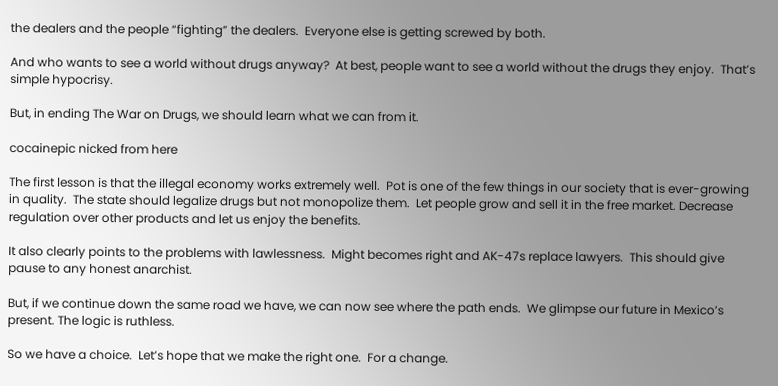the dealers and the people “fighting” the dealers.  Everyone else is getting screwed by both.

And who wants to see a world without drugs anyway?  At best, people want to see a world without the drugs they enjoy.  That’s simple hypocrisy.

But, in ending The War on Drugs, we should learn what we can from it.

cocainepic nicked from here

The first lesson is that the illegal economy works extremely well.  Pot is one of the few things in our society that is ever-growing in quality.  The state should legalize drugs but not monopolize them.  Let people grow and sell it in the free market. Decrease regulation over other products and let us enjoy the benefits.

It also clearly points to the problems with lawlessness.  Might becomes right and AK-47s replace lawyers.  This should give pause to any honest anarchist.

But, if we continue down the same road we have, we can now see where the path ends.  We glimpse our future in Mexico’s present. The logic is ruthless.

So we have a choice.  Let’s hope that we make the right one.  For a change.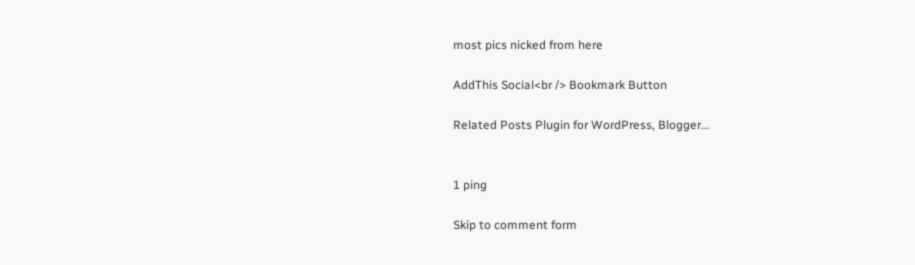most pics nicked from here

AddThis Social<br /> Bookmark Button

Related Posts Plugin for WordPress, Blogger...


1 ping

Skip to comment form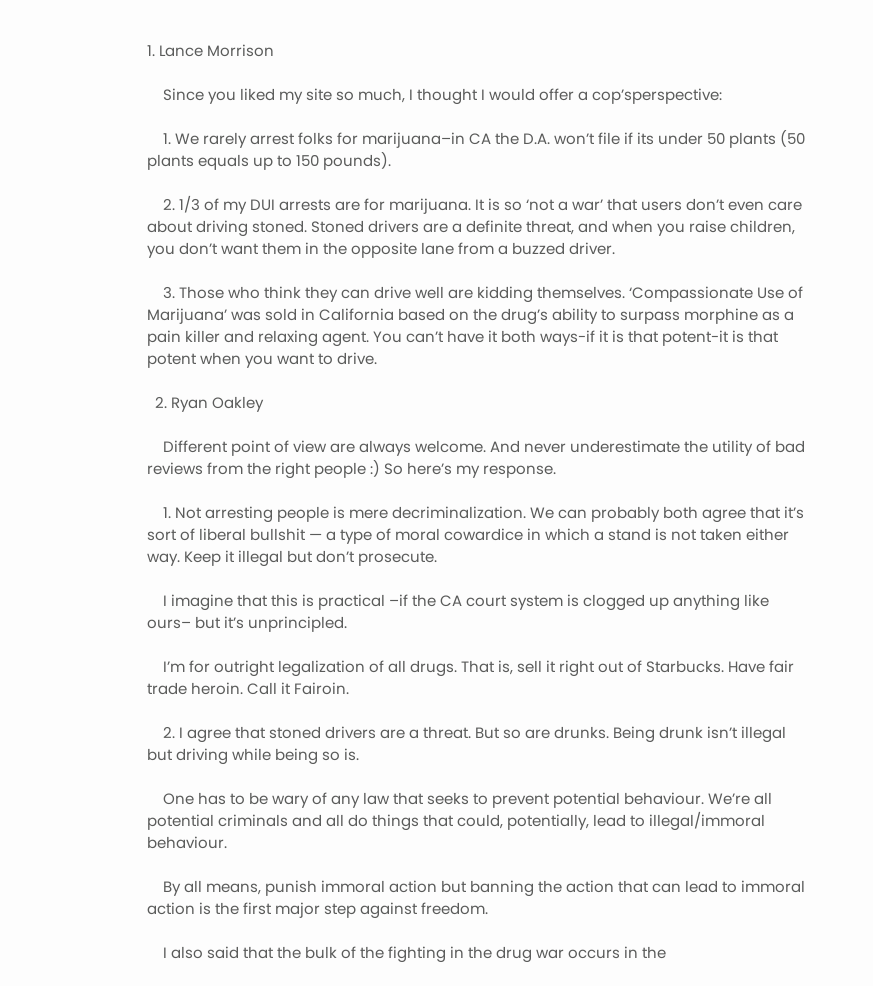1. Lance Morrison

    Since you liked my site so much, I thought I would offer a cop’sperspective:

    1. We rarely arrest folks for marijuana–in CA the D.A. won’t file if its under 50 plants (50 plants equals up to 150 pounds).

    2. 1/3 of my DUI arrests are for marijuana. It is so ‘not a war’ that users don’t even care about driving stoned. Stoned drivers are a definite threat, and when you raise children, you don’t want them in the opposite lane from a buzzed driver.

    3. Those who think they can drive well are kidding themselves. ‘Compassionate Use of Marijuana’ was sold in California based on the drug’s ability to surpass morphine as a pain killer and relaxing agent. You can’t have it both ways-if it is that potent-it is that potent when you want to drive.

  2. Ryan Oakley

    Different point of view are always welcome. And never underestimate the utility of bad reviews from the right people :) So here’s my response.

    1. Not arresting people is mere decriminalization. We can probably both agree that it’s sort of liberal bullshit — a type of moral cowardice in which a stand is not taken either way. Keep it illegal but don’t prosecute.

    I imagine that this is practical –if the CA court system is clogged up anything like ours– but it’s unprincipled.

    I’m for outright legalization of all drugs. That is, sell it right out of Starbucks. Have fair trade heroin. Call it Fairoin.

    2. I agree that stoned drivers are a threat. But so are drunks. Being drunk isn’t illegal but driving while being so is.

    One has to be wary of any law that seeks to prevent potential behaviour. We’re all potential criminals and all do things that could, potentially, lead to illegal/immoral behaviour.

    By all means, punish immoral action but banning the action that can lead to immoral action is the first major step against freedom.

    I also said that the bulk of the fighting in the drug war occurs in the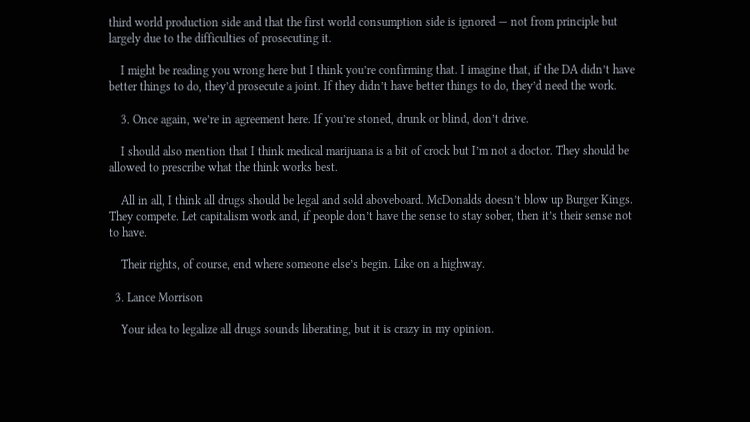third world production side and that the first world consumption side is ignored — not from principle but largely due to the difficulties of prosecuting it.

    I might be reading you wrong here but I think you’re confirming that. I imagine that, if the DA didn’t have better things to do, they’d prosecute a joint. If they didn’t have better things to do, they’d need the work.

    3. Once again, we’re in agreement here. If you’re stoned, drunk or blind, don’t drive.

    I should also mention that I think medical marijuana is a bit of crock but I’m not a doctor. They should be allowed to prescribe what the think works best.

    All in all, I think all drugs should be legal and sold aboveboard. McDonalds doesn’t blow up Burger Kings. They compete. Let capitalism work and, if people don’t have the sense to stay sober, then it’s their sense not to have.

    Their rights, of course, end where someone else’s begin. Like on a highway.

  3. Lance Morrison

    Your idea to legalize all drugs sounds liberating, but it is crazy in my opinion.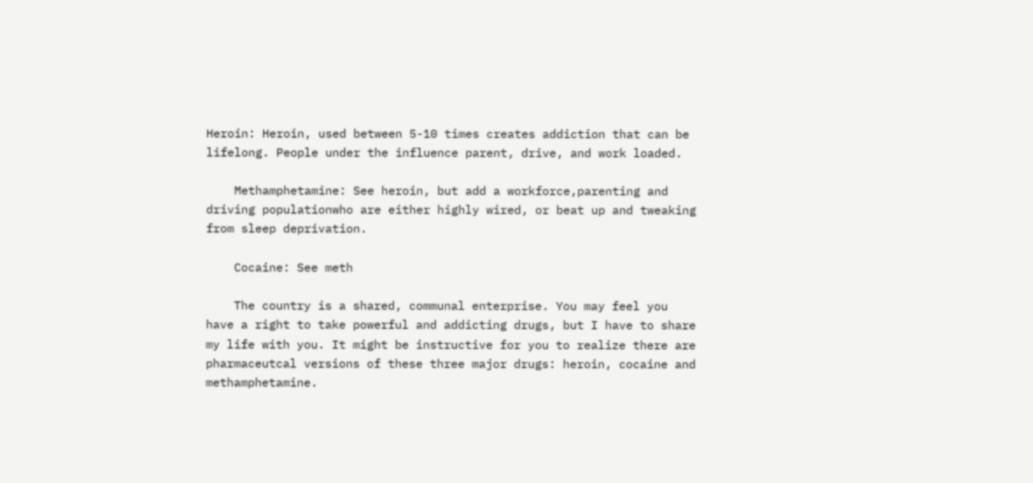Heroin: Heroin, used between 5-10 times creates addiction that can be lifelong. People under the influence parent, drive, and work loaded.

    Methamphetamine: See heroin, but add a workforce,parenting and driving populationwho are either highly wired, or beat up and tweaking from sleep deprivation.

    Cocaine: See meth

    The country is a shared, communal enterprise. You may feel you have a right to take powerful and addicting drugs, but I have to share my life with you. It might be instructive for you to realize there are pharmaceutcal versions of these three major drugs: heroin, cocaine and methamphetamine.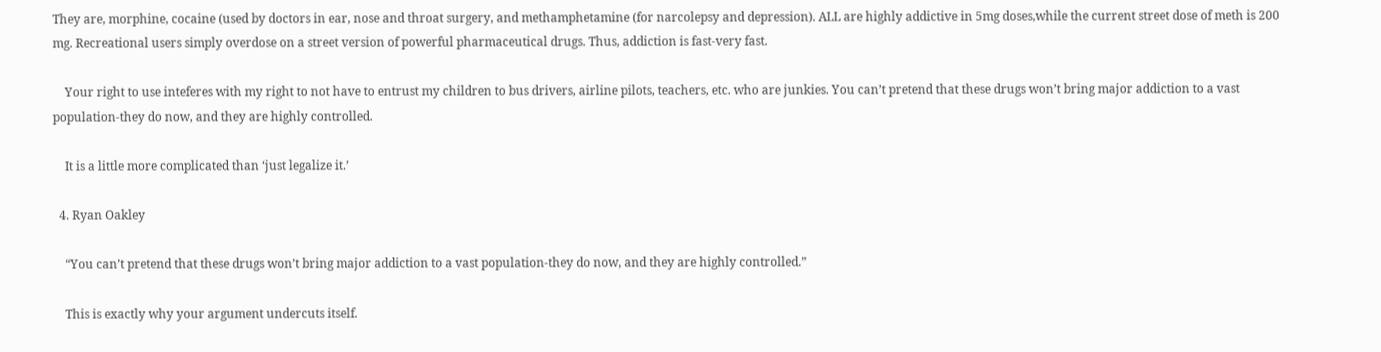They are, morphine, cocaine (used by doctors in ear, nose and throat surgery, and methamphetamine (for narcolepsy and depression). ALL are highly addictive in 5mg doses,while the current street dose of meth is 200 mg. Recreational users simply overdose on a street version of powerful pharmaceutical drugs. Thus, addiction is fast-very fast.

    Your right to use inteferes with my right to not have to entrust my children to bus drivers, airline pilots, teachers, etc. who are junkies. You can’t pretend that these drugs won’t bring major addiction to a vast population-they do now, and they are highly controlled.

    It is a little more complicated than ‘just legalize it.’

  4. Ryan Oakley

    “You can’t pretend that these drugs won’t bring major addiction to a vast population-they do now, and they are highly controlled.”

    This is exactly why your argument undercuts itself.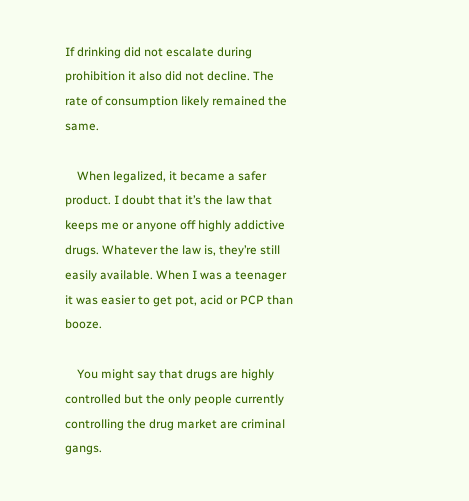If drinking did not escalate during prohibition it also did not decline. The rate of consumption likely remained the same.

    When legalized, it became a safer product. I doubt that it’s the law that keeps me or anyone off highly addictive drugs. Whatever the law is, they’re still easily available. When I was a teenager it was easier to get pot, acid or PCP than booze.

    You might say that drugs are highly controlled but the only people currently controlling the drug market are criminal gangs.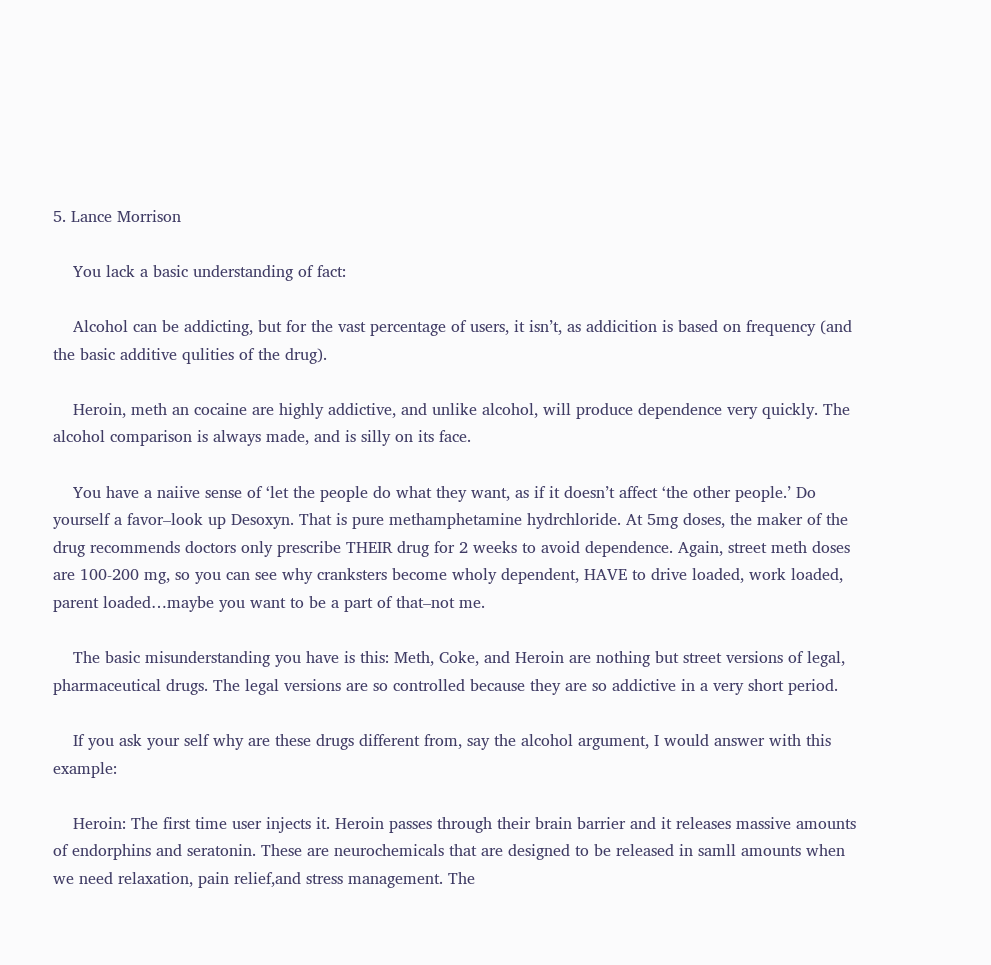5. Lance Morrison

    You lack a basic understanding of fact:

    Alcohol can be addicting, but for the vast percentage of users, it isn’t, as addicition is based on frequency (and the basic additive qulities of the drug).

    Heroin, meth an cocaine are highly addictive, and unlike alcohol, will produce dependence very quickly. The alcohol comparison is always made, and is silly on its face.

    You have a naiive sense of ‘let the people do what they want, as if it doesn’t affect ‘the other people.’ Do yourself a favor–look up Desoxyn. That is pure methamphetamine hydrchloride. At 5mg doses, the maker of the drug recommends doctors only prescribe THEIR drug for 2 weeks to avoid dependence. Again, street meth doses are 100-200 mg, so you can see why cranksters become wholy dependent, HAVE to drive loaded, work loaded, parent loaded…maybe you want to be a part of that–not me.

    The basic misunderstanding you have is this: Meth, Coke, and Heroin are nothing but street versions of legal, pharmaceutical drugs. The legal versions are so controlled because they are so addictive in a very short period.

    If you ask your self why are these drugs different from, say the alcohol argument, I would answer with this example:

    Heroin: The first time user injects it. Heroin passes through their brain barrier and it releases massive amounts of endorphins and seratonin. These are neurochemicals that are designed to be released in samll amounts when we need relaxation, pain relief,and stress management. The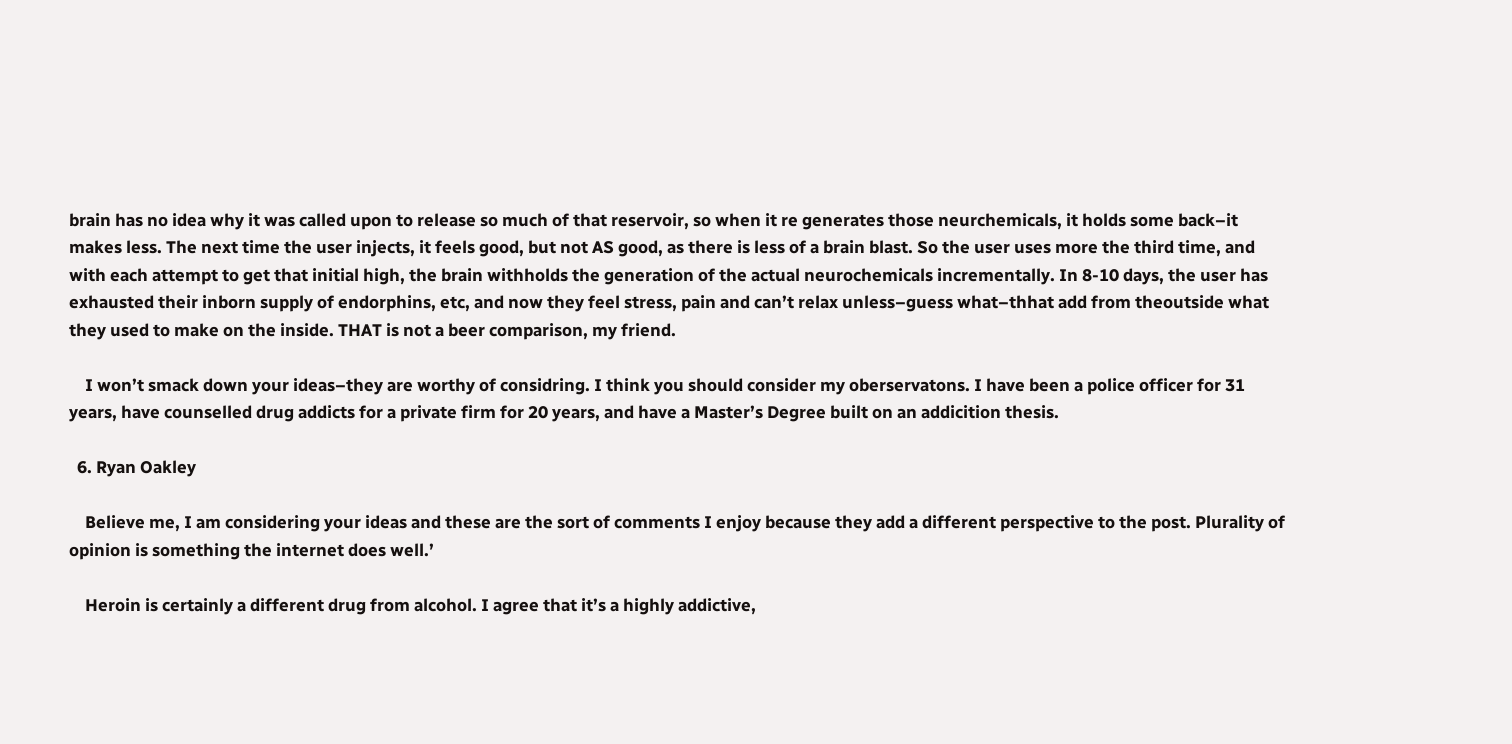brain has no idea why it was called upon to release so much of that reservoir, so when it re generates those neurchemicals, it holds some back–it makes less. The next time the user injects, it feels good, but not AS good, as there is less of a brain blast. So the user uses more the third time, and with each attempt to get that initial high, the brain withholds the generation of the actual neurochemicals incrementally. In 8-10 days, the user has exhausted their inborn supply of endorphins, etc, and now they feel stress, pain and can’t relax unless–guess what–thhat add from theoutside what they used to make on the inside. THAT is not a beer comparison, my friend.

    I won’t smack down your ideas–they are worthy of considring. I think you should consider my oberservatons. I have been a police officer for 31 years, have counselled drug addicts for a private firm for 20 years, and have a Master’s Degree built on an addicition thesis.

  6. Ryan Oakley

    Believe me, I am considering your ideas and these are the sort of comments I enjoy because they add a different perspective to the post. Plurality of opinion is something the internet does well.’

    Heroin is certainly a different drug from alcohol. I agree that it’s a highly addictive,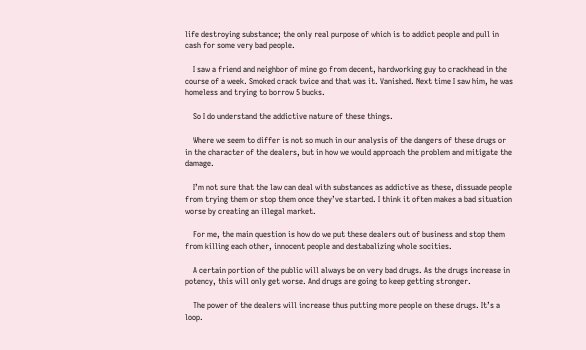life destroying substance; the only real purpose of which is to addict people and pull in cash for some very bad people.

    I saw a friend and neighbor of mine go from decent, hardworking guy to crackhead in the course of a week. Smoked crack twice and that was it. Vanished. Next time I saw him, he was homeless and trying to borrow 5 bucks.

    So I do understand the addictive nature of these things.

    Where we seem to differ is not so much in our analysis of the dangers of these drugs or in the character of the dealers, but in how we would approach the problem and mitigate the damage.

    I’m not sure that the law can deal with substances as addictive as these, dissuade people from trying them or stop them once they’ve started. I think it often makes a bad situation worse by creating an illegal market.

    For me, the main question is how do we put these dealers out of business and stop them from killing each other, innocent people and destabalizing whole socities.

    A certain portion of the public will always be on very bad drugs. As the drugs increase in potency, this will only get worse. And drugs are going to keep getting stronger.

    The power of the dealers will increase thus putting more people on these drugs. It’s a loop.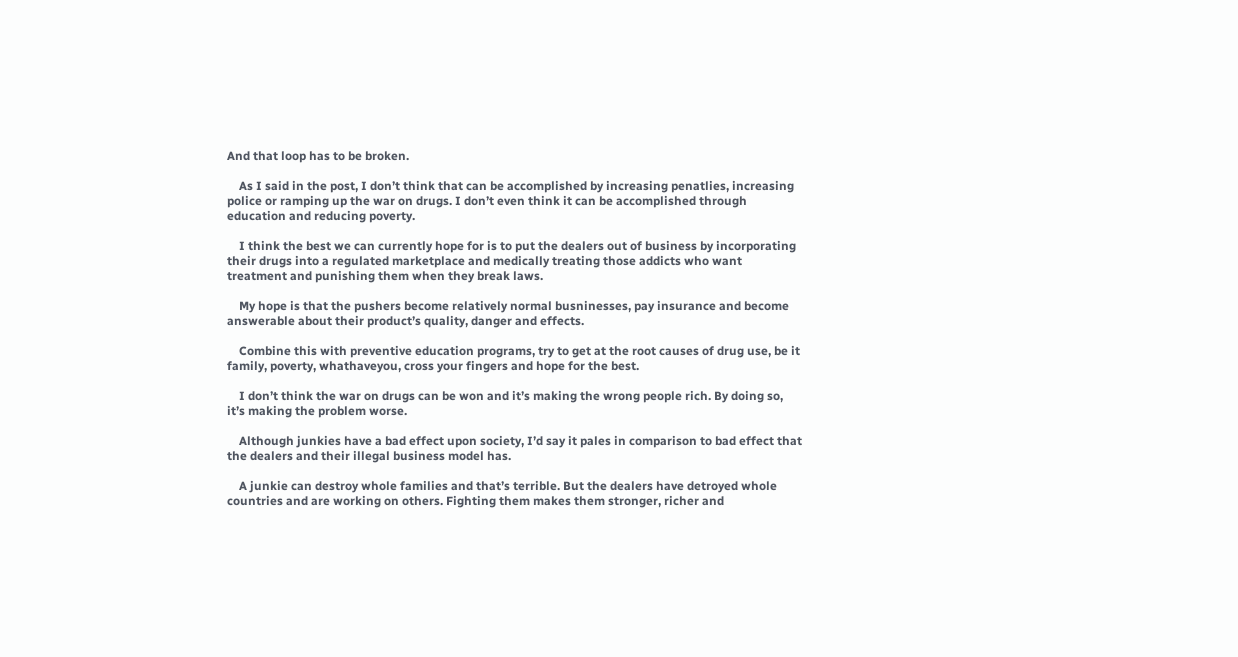And that loop has to be broken.

    As I said in the post, I don’t think that can be accomplished by increasing penatlies, increasing police or ramping up the war on drugs. I don’t even think it can be accomplished through education and reducing poverty.

    I think the best we can currently hope for is to put the dealers out of business by incorporating their drugs into a regulated marketplace and medically treating those addicts who want treatment and punishing them when they break laws.

    My hope is that the pushers become relatively normal busninesses, pay insurance and become answerable about their product’s quality, danger and effects.

    Combine this with preventive education programs, try to get at the root causes of drug use, be it family, poverty, whathaveyou, cross your fingers and hope for the best.

    I don’t think the war on drugs can be won and it’s making the wrong people rich. By doing so, it’s making the problem worse.

    Although junkies have a bad effect upon society, I’d say it pales in comparison to bad effect that the dealers and their illegal business model has.

    A junkie can destroy whole families and that’s terrible. But the dealers have detroyed whole countries and are working on others. Fighting them makes them stronger, richer and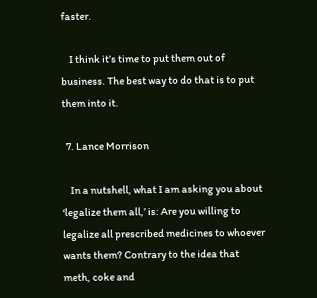faster.

    I think it’s time to put them out of business. The best way to do that is to put them into it.

  7. Lance Morrison

    In a nutshell, what I am asking you about ‘legalize them all,’ is: Are you willing to legalize all prescribed medicines to whoever wants them? Contrary to the idea that meth, coke and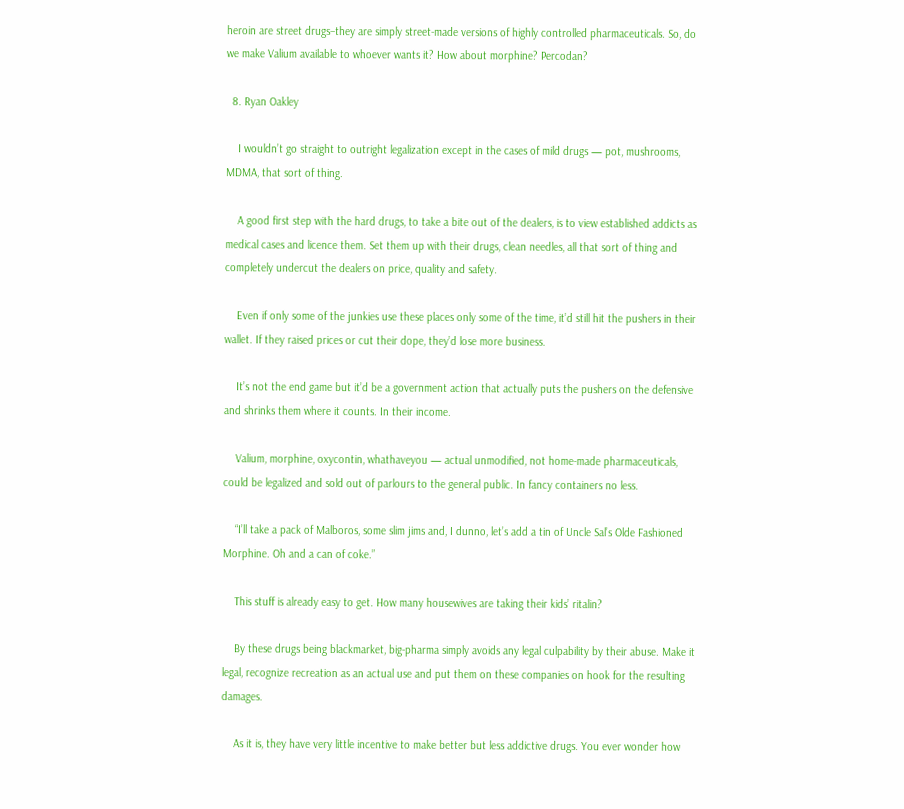heroin are street drugs–they are simply street-made versions of highly controlled pharmaceuticals. So, do we make Valium available to whoever wants it? How about morphine? Percodan?

  8. Ryan Oakley

    I wouldn’t go straight to outright legalization except in the cases of mild drugs — pot, mushrooms, MDMA, that sort of thing.

    A good first step with the hard drugs, to take a bite out of the dealers, is to view established addicts as medical cases and licence them. Set them up with their drugs, clean needles, all that sort of thing and completely undercut the dealers on price, quality and safety.

    Even if only some of the junkies use these places only some of the time, it’d still hit the pushers in their wallet. If they raised prices or cut their dope, they’d lose more business.

    It’s not the end game but it’d be a government action that actually puts the pushers on the defensive and shrinks them where it counts. In their income.

    Valium, morphine, oxycontin, whathaveyou — actual unmodified, not home-made pharmaceuticals, could be legalized and sold out of parlours to the general public. In fancy containers no less.

    “I’ll take a pack of Malboros, some slim jims and, I dunno, let’s add a tin of Uncle Sal’s Olde Fashioned Morphine. Oh and a can of coke.”

    This stuff is already easy to get. How many housewives are taking their kids’ ritalin?

    By these drugs being blackmarket, big-pharma simply avoids any legal culpability by their abuse. Make it legal, recognize recreation as an actual use and put them on these companies on hook for the resulting damages.

    As it is, they have very little incentive to make better but less addictive drugs. You ever wonder how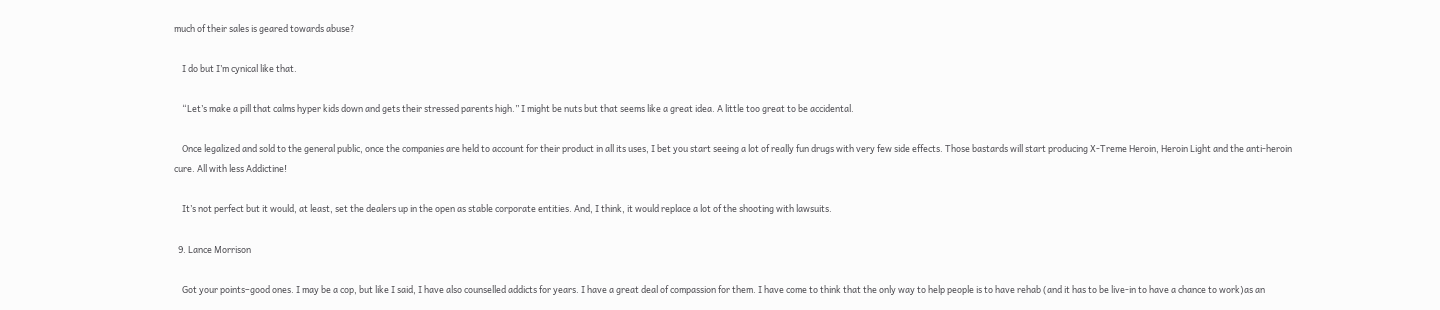much of their sales is geared towards abuse?

    I do but I’m cynical like that.

    “Let’s make a pill that calms hyper kids down and gets their stressed parents high.” I might be nuts but that seems like a great idea. A little too great to be accidental.

    Once legalized and sold to the general public, once the companies are held to account for their product in all its uses, I bet you start seeing a lot of really fun drugs with very few side effects. Those bastards will start producing X-Treme Heroin, Heroin Light and the anti-heroin cure. All with less Addictine!

    It’s not perfect but it would, at least, set the dealers up in the open as stable corporate entities. And, I think, it would replace a lot of the shooting with lawsuits.

  9. Lance Morrison

    Got your points–good ones. I may be a cop, but like I said, I have also counselled addicts for years. I have a great deal of compassion for them. I have come to think that the only way to help people is to have rehab (and it has to be live-in to have a chance to work)as an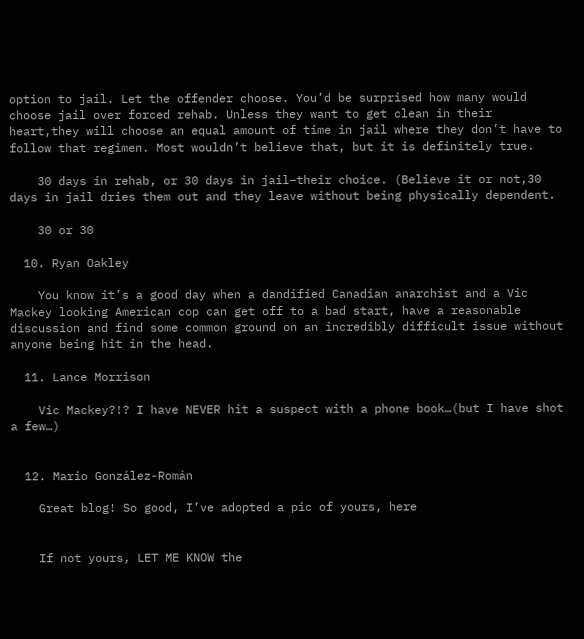option to jail. Let the offender choose. You’d be surprised how many would choose jail over forced rehab. Unless they want to get clean in their heart,they will choose an equal amount of time in jail where they don’t have to follow that regimen. Most wouldn’t believe that, but it is definitely true.

    30 days in rehab, or 30 days in jail–their choice. (Believe it or not,30 days in jail dries them out and they leave without being physically dependent.

    30 or 30

  10. Ryan Oakley

    You know it’s a good day when a dandified Canadian anarchist and a Vic Mackey looking American cop can get off to a bad start, have a reasonable discussion and find some common ground on an incredibly difficult issue without anyone being hit in the head.

  11. Lance Morrison

    Vic Mackey?!? I have NEVER hit a suspect with a phone book…(but I have shot a few…)


  12. Mario González-Román

    Great blog! So good, I’ve adopted a pic of yours, here


    If not yours, LET ME KNOW the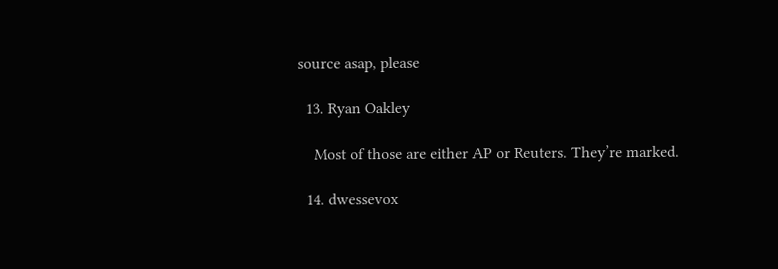source asap, please

  13. Ryan Oakley

    Most of those are either AP or Reuters. They’re marked.

  14. dwessevox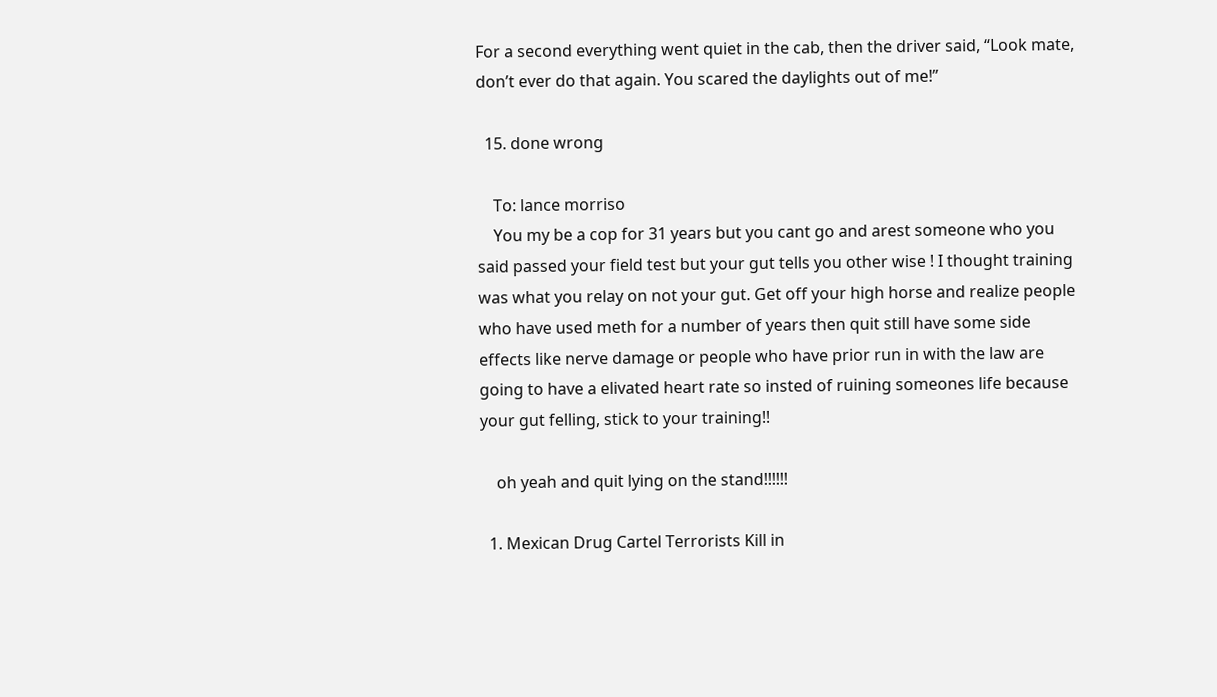For a second everything went quiet in the cab, then the driver said, “Look mate, don’t ever do that again. You scared the daylights out of me!”

  15. done wrong

    To: lance morriso
    You my be a cop for 31 years but you cant go and arest someone who you said passed your field test but your gut tells you other wise ! I thought training was what you relay on not your gut. Get off your high horse and realize people who have used meth for a number of years then quit still have some side effects like nerve damage or people who have prior run in with the law are going to have a elivated heart rate so insted of ruining someones life because your gut felling, stick to your training!!

    oh yeah and quit lying on the stand!!!!!!

  1. Mexican Drug Cartel Terrorists Kill in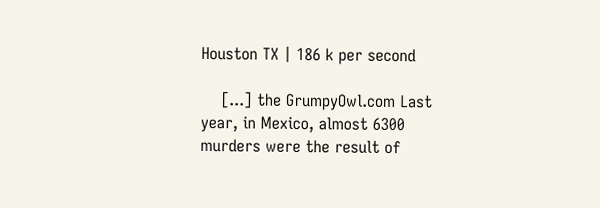Houston TX | 186 k per second

    [...] the GrumpyOwl.com Last year, in Mexico, almost 6300 murders were the result of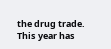the drug trade. This year has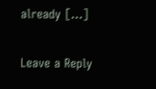already [...]

Leave a Reply